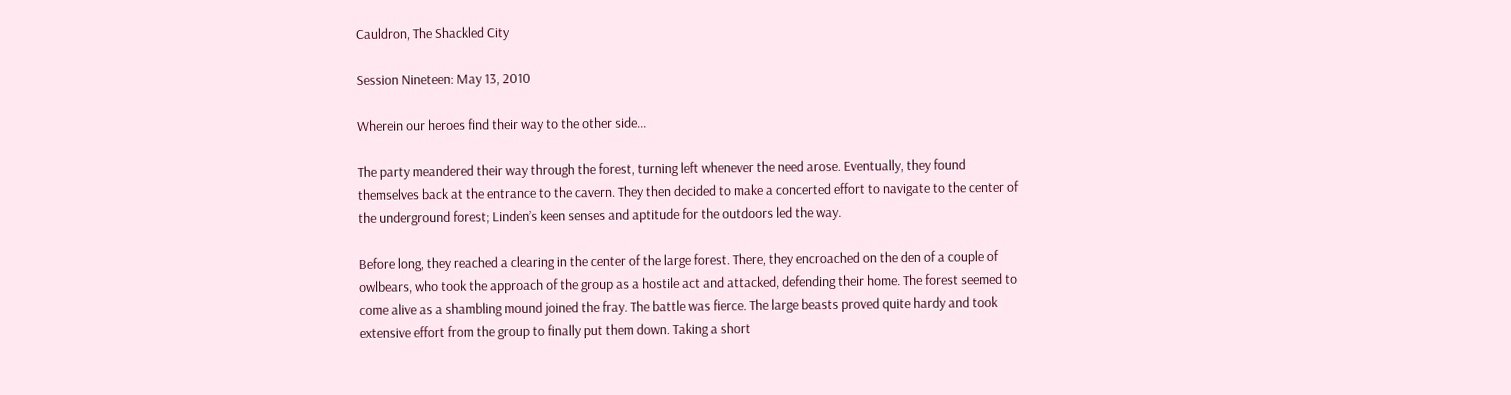Cauldron, The Shackled City

Session Nineteen: May 13, 2010

Wherein our heroes find their way to the other side...

The party meandered their way through the forest, turning left whenever the need arose. Eventually, they found themselves back at the entrance to the cavern. They then decided to make a concerted effort to navigate to the center of the underground forest; Linden’s keen senses and aptitude for the outdoors led the way.

Before long, they reached a clearing in the center of the large forest. There, they encroached on the den of a couple of owlbears, who took the approach of the group as a hostile act and attacked, defending their home. The forest seemed to come alive as a shambling mound joined the fray. The battle was fierce. The large beasts proved quite hardy and took extensive effort from the group to finally put them down. Taking a short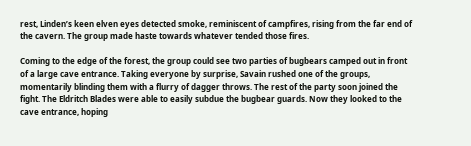rest, Linden’s keen elven eyes detected smoke, reminiscent of campfires, rising from the far end of the cavern. The group made haste towards whatever tended those fires.

Coming to the edge of the forest, the group could see two parties of bugbears camped out in front of a large cave entrance. Taking everyone by surprise, Savain rushed one of the groups, momentarily blinding them with a flurry of dagger throws. The rest of the party soon joined the fight. The Eldritch Blades were able to easily subdue the bugbear guards. Now they looked to the cave entrance, hoping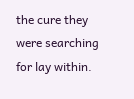the cure they were searching for lay within.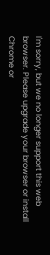I'm sorry, but we no longer support this web browser. Please upgrade your browser or install Chrome or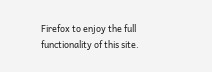Firefox to enjoy the full functionality of this site.